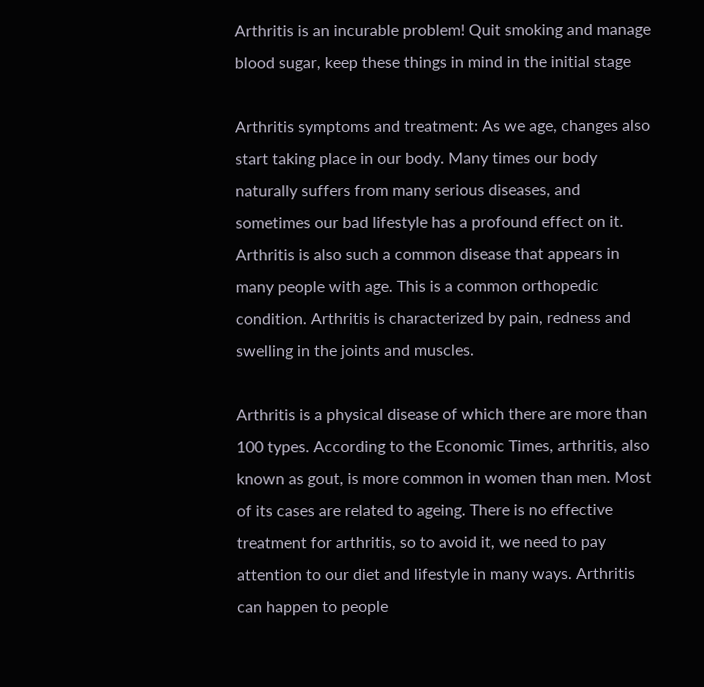Arthritis is an incurable problem! Quit smoking and manage blood sugar, keep these things in mind in the initial stage

Arthritis symptoms and treatment: As we age, changes also start taking place in our body. Many times our body naturally suffers from many serious diseases, and sometimes our bad lifestyle has a profound effect on it. Arthritis is also such a common disease that appears in many people with age. This is a common orthopedic condition. Arthritis is characterized by pain, redness and swelling in the joints and muscles.

Arthritis is a physical disease of which there are more than 100 types. According to the Economic Times, arthritis, also known as gout, is more common in women than men. Most of its cases are related to ageing. There is no effective treatment for arthritis, so to avoid it, we need to pay attention to our diet and lifestyle in many ways. Arthritis can happen to people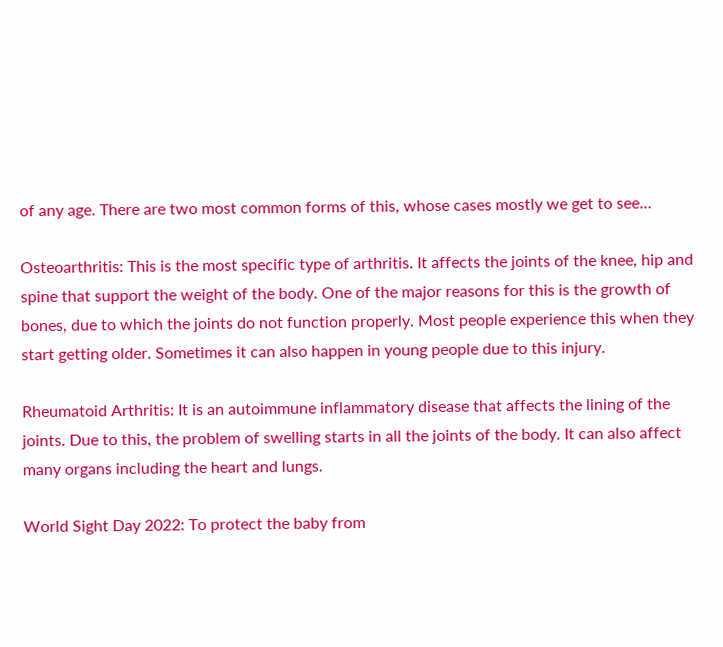of any age. There are two most common forms of this, whose cases mostly we get to see…

Osteoarthritis: This is the most specific type of arthritis. It affects the joints of the knee, hip and spine that support the weight of the body. One of the major reasons for this is the growth of bones, due to which the joints do not function properly. Most people experience this when they start getting older. Sometimes it can also happen in young people due to this injury.

Rheumatoid Arthritis: It is an autoimmune inflammatory disease that affects the lining of the joints. Due to this, the problem of swelling starts in all the joints of the body. It can also affect many organs including the heart and lungs.

World Sight Day 2022: To protect the baby from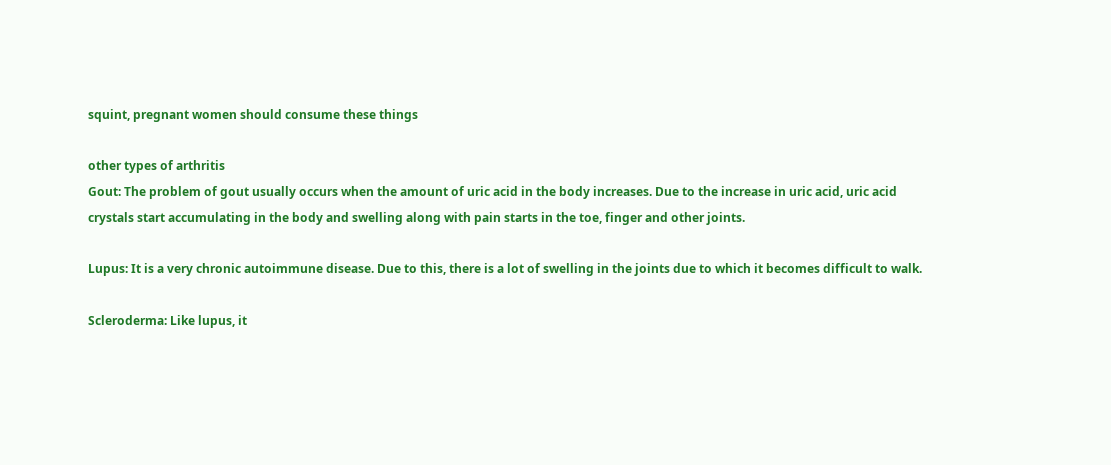squint, pregnant women should consume these things

other types of arthritis
Gout: The problem of gout usually occurs when the amount of uric acid in the body increases. Due to the increase in uric acid, uric acid crystals start accumulating in the body and swelling along with pain starts in the toe, finger and other joints.

Lupus: It is a very chronic autoimmune disease. Due to this, there is a lot of swelling in the joints due to which it becomes difficult to walk.

Scleroderma: Like lupus, it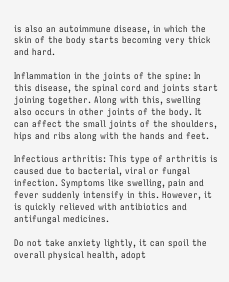is also an autoimmune disease, in which the skin of the body starts becoming very thick and hard.

Inflammation in the joints of the spine: In this disease, the spinal cord and joints start joining together. Along with this, swelling also occurs in other joints of the body. It can affect the small joints of the shoulders, hips and ribs along with the hands and feet.

Infectious arthritis: This type of arthritis is caused due to bacterial, viral or fungal infection. Symptoms like swelling, pain and fever suddenly intensify in this. However, it is quickly relieved with antibiotics and antifungal medicines.

Do not take anxiety lightly, it can spoil the overall physical health, adopt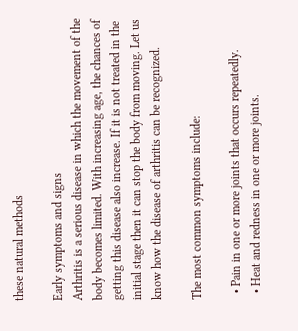these natural methods

Early symptoms and signs
Arthritis is a serious disease in which the movement of the body becomes limited. With increasing age, the chances of getting this disease also increase. If it is not treated in the initial stage then it can stop the body from moving. Let us know how the disease of arthritis can be recognized.

The most common symptoms include:

  • Pain in one or more joints that occurs repeatedly.
  • Heat and redness in one or more joints.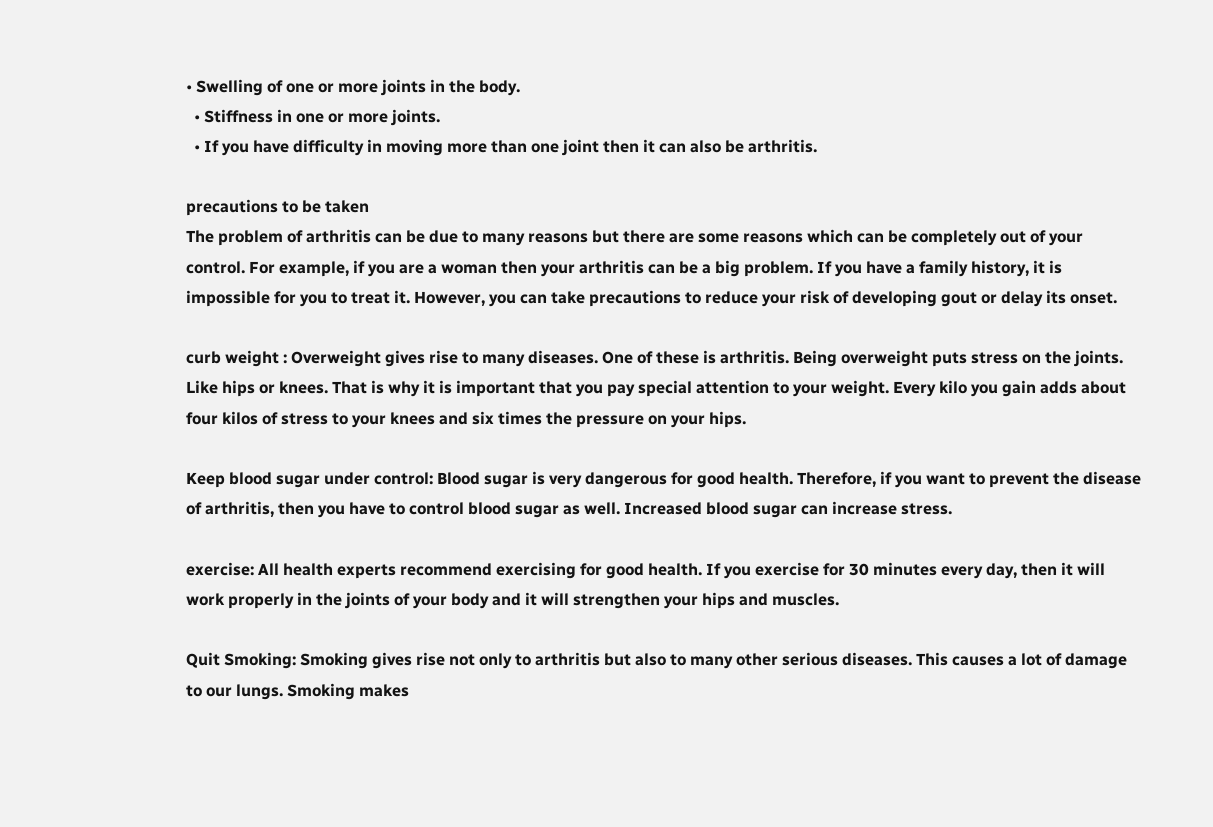• Swelling of one or more joints in the body.
  • Stiffness in one or more joints.
  • If you have difficulty in moving more than one joint then it can also be arthritis.

precautions to be taken
The problem of arthritis can be due to many reasons but there are some reasons which can be completely out of your control. For example, if you are a woman then your arthritis can be a big problem. If you have a family history, it is impossible for you to treat it. However, you can take precautions to reduce your risk of developing gout or delay its onset.

curb weight : Overweight gives rise to many diseases. One of these is arthritis. Being overweight puts stress on the joints. Like hips or knees. That is why it is important that you pay special attention to your weight. Every kilo you gain adds about four kilos of stress to your knees and six times the pressure on your hips.

Keep blood sugar under control: Blood sugar is very dangerous for good health. Therefore, if you want to prevent the disease of arthritis, then you have to control blood sugar as well. Increased blood sugar can increase stress.

exercise: All health experts recommend exercising for good health. If you exercise for 30 minutes every day, then it will work properly in the joints of your body and it will strengthen your hips and muscles.

Quit Smoking: Smoking gives rise not only to arthritis but also to many other serious diseases. This causes a lot of damage to our lungs. Smoking makes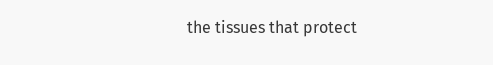the tissues that protect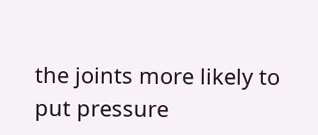the joints more likely to put pressure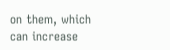on them, which can increase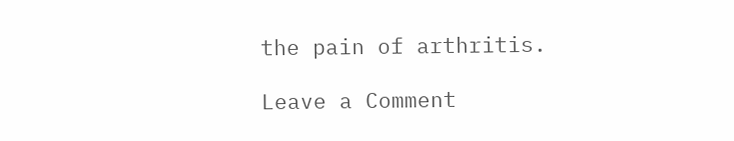the pain of arthritis.

Leave a Comment